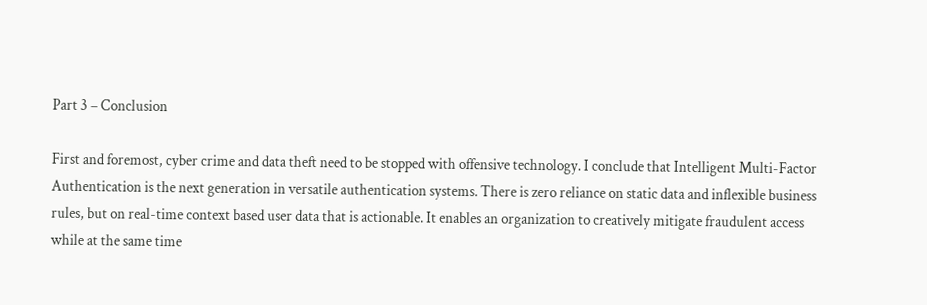Part 3 – Conclusion

First and foremost, cyber crime and data theft need to be stopped with offensive technology. I conclude that Intelligent Multi-Factor Authentication is the next generation in versatile authentication systems. There is zero reliance on static data and inflexible business rules, but on real-time context based user data that is actionable. It enables an organization to creatively mitigate fraudulent access while at the same time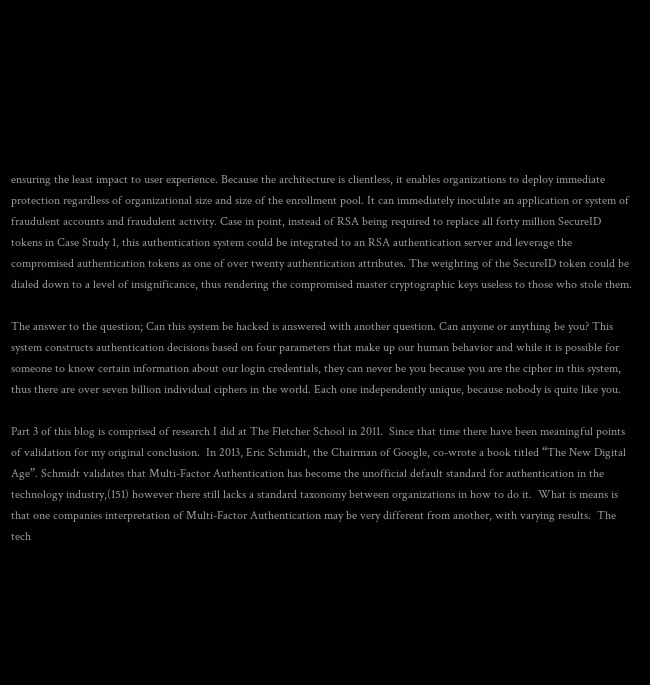ensuring the least impact to user experience. Because the architecture is clientless, it enables organizations to deploy immediate protection regardless of organizational size and size of the enrollment pool. It can immediately inoculate an application or system of fraudulent accounts and fraudulent activity. Case in point, instead of RSA being required to replace all forty million SecureID tokens in Case Study 1, this authentication system could be integrated to an RSA authentication server and leverage the compromised authentication tokens as one of over twenty authentication attributes. The weighting of the SecureID token could be dialed down to a level of insignificance, thus rendering the compromised master cryptographic keys useless to those who stole them.

The answer to the question; Can this system be hacked is answered with another question. Can anyone or anything be you? This system constructs authentication decisions based on four parameters that make up our human behavior and while it is possible for someone to know certain information about our login credentials, they can never be you because you are the cipher in this system, thus there are over seven billion individual ciphers in the world. Each one independently unique, because nobody is quite like you.

Part 3 of this blog is comprised of research I did at The Fletcher School in 2011.  Since that time there have been meaningful points of validation for my original conclusion.  In 2013, Eric Schmidt, the Chairman of Google, co-wrote a book titled “The New Digital Age”. Schmidt validates that Multi-Factor Authentication has become the unofficial default standard for authentication in the technology industry,(151) however there still lacks a standard taxonomy between organizations in how to do it.  What is means is that one companies interpretation of Multi-Factor Authentication may be very different from another, with varying results.  The tech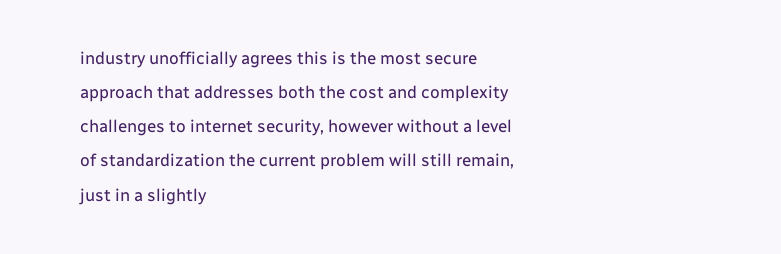industry unofficially agrees this is the most secure approach that addresses both the cost and complexity challenges to internet security, however without a level of standardization the current problem will still remain, just in a slightly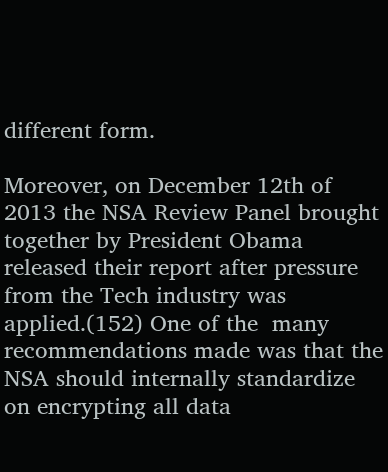different form.

Moreover, on December 12th of 2013 the NSA Review Panel brought together by President Obama released their report after pressure from the Tech industry was applied.(152) One of the  many recommendations made was that the NSA should internally standardize on encrypting all data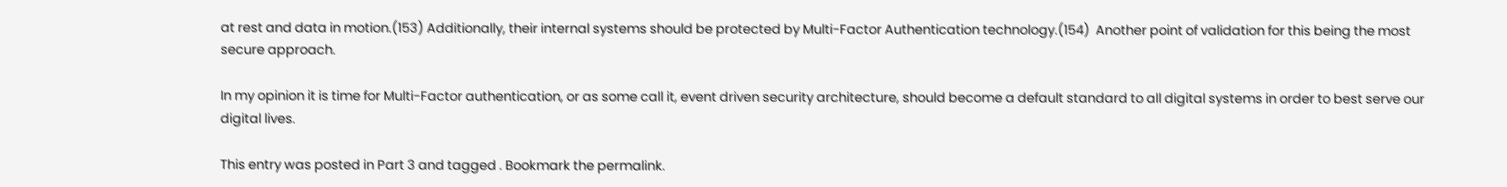at rest and data in motion.(153) Additionally, their internal systems should be protected by Multi-Factor Authentication technology.(154)  Another point of validation for this being the most secure approach.

In my opinion it is time for Multi-Factor authentication, or as some call it, event driven security architecture, should become a default standard to all digital systems in order to best serve our digital lives.

This entry was posted in Part 3 and tagged . Bookmark the permalink.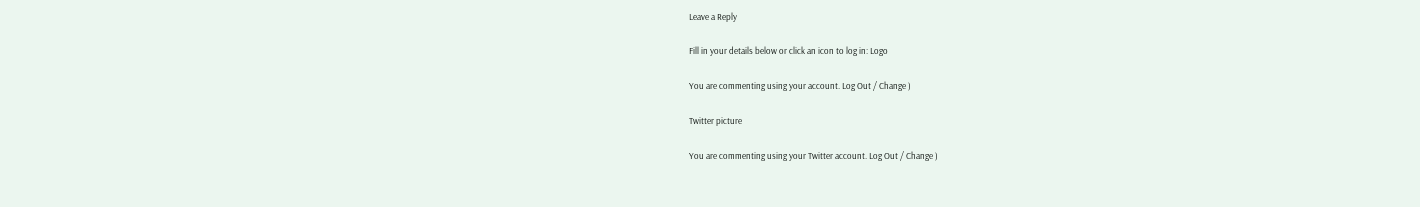Leave a Reply

Fill in your details below or click an icon to log in: Logo

You are commenting using your account. Log Out / Change )

Twitter picture

You are commenting using your Twitter account. Log Out / Change )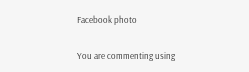Facebook photo

You are commenting using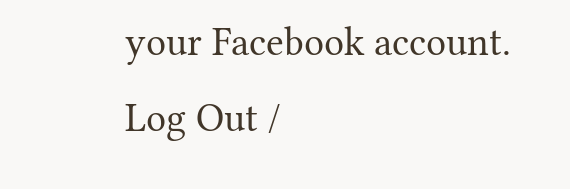your Facebook account. Log Out /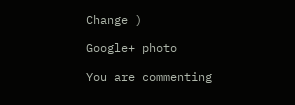Change )

Google+ photo

You are commenting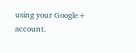using your Google+ account.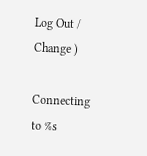Log Out / Change )

Connecting to %s